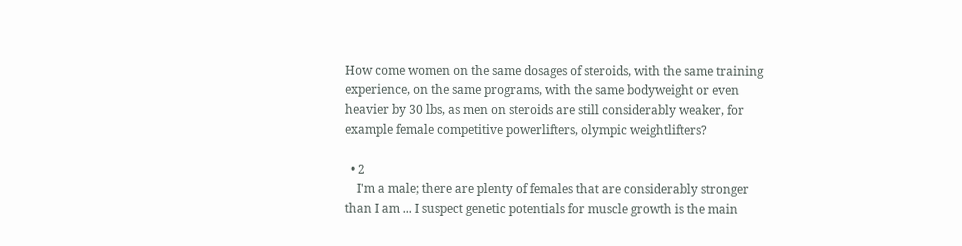How come women on the same dosages of steroids, with the same training experience, on the same programs, with the same bodyweight or even heavier by 30 lbs, as men on steroids are still considerably weaker, for example female competitive powerlifters, olympic weightlifters?

  • 2
    I'm a male; there are plenty of females that are considerably stronger than I am ... I suspect genetic potentials for muscle growth is the main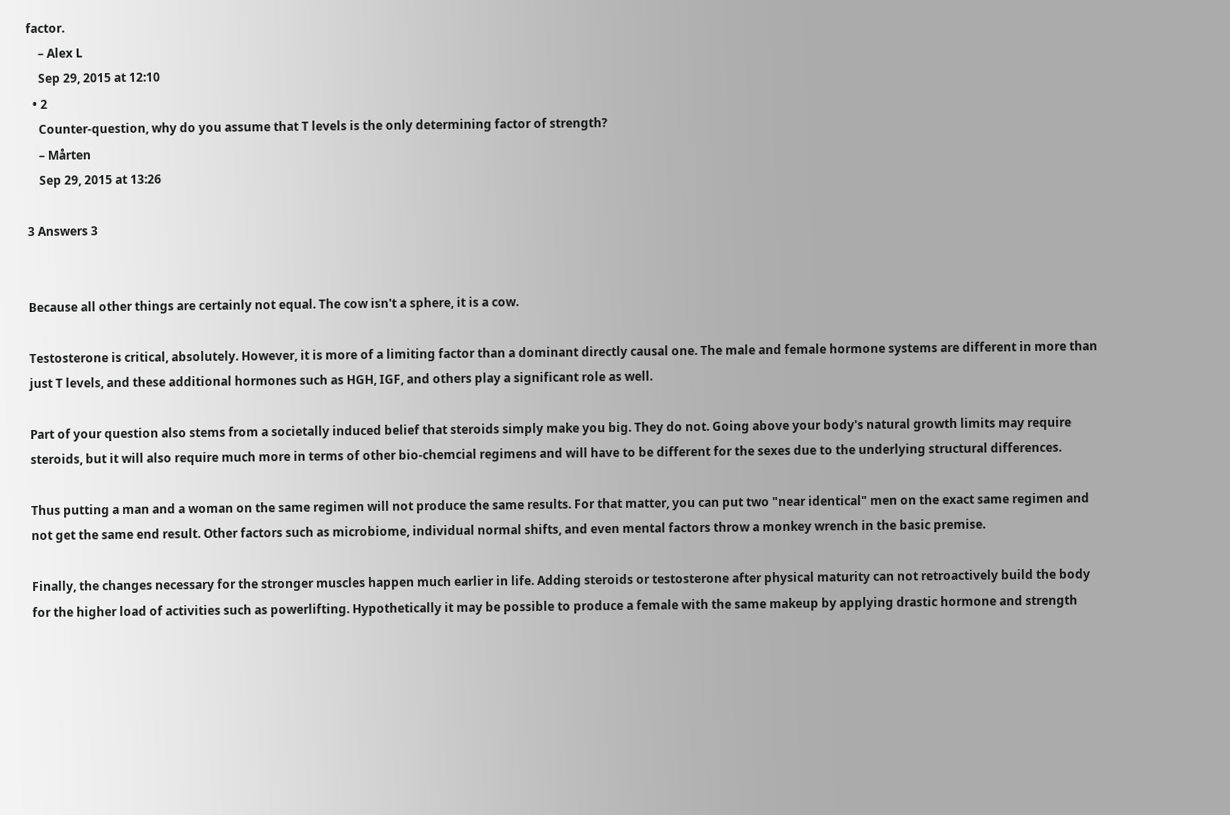factor.
    – Alex L
    Sep 29, 2015 at 12:10
  • 2
    Counter-question, why do you assume that T levels is the only determining factor of strength?
    – Mårten
    Sep 29, 2015 at 13:26

3 Answers 3


Because all other things are certainly not equal. The cow isn't a sphere, it is a cow.

Testosterone is critical, absolutely. However, it is more of a limiting factor than a dominant directly causal one. The male and female hormone systems are different in more than just T levels, and these additional hormones such as HGH, IGF, and others play a significant role as well.

Part of your question also stems from a societally induced belief that steroids simply make you big. They do not. Going above your body's natural growth limits may require steroids, but it will also require much more in terms of other bio-chemcial regimens and will have to be different for the sexes due to the underlying structural differences.

Thus putting a man and a woman on the same regimen will not produce the same results. For that matter, you can put two "near identical" men on the exact same regimen and not get the same end result. Other factors such as microbiome, individual normal shifts, and even mental factors throw a monkey wrench in the basic premise.

Finally, the changes necessary for the stronger muscles happen much earlier in life. Adding steroids or testosterone after physical maturity can not retroactively build the body for the higher load of activities such as powerlifting. Hypothetically it may be possible to produce a female with the same makeup by applying drastic hormone and strength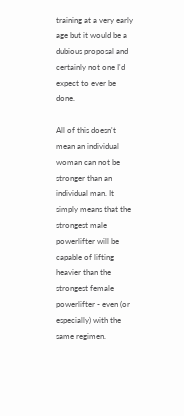training at a very early age but it would be a dubious proposal and certainly not one I'd expect to ever be done.

All of this doesn't mean an individual woman can not be stronger than an individual man. It simply means that the strongest male powerlifter will be capable of lifting heavier than the strongest female powerlifter - even (or especially) with the same regimen.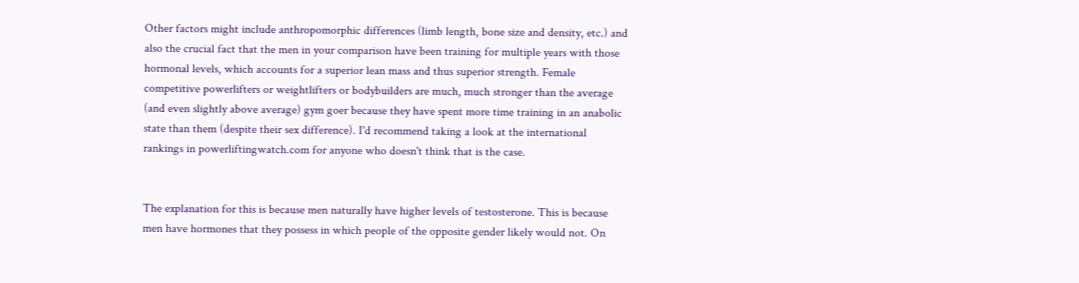Other factors might include anthropomorphic differences (limb length, bone size and density, etc.) and also the crucial fact that the men in your comparison have been training for multiple years with those hormonal levels, which accounts for a superior lean mass and thus superior strength. Female competitive powerlifters or weightlifters or bodybuilders are much, much stronger than the average (and even slightly above average) gym goer because they have spent more time training in an anabolic state than them (despite their sex difference). I'd recommend taking a look at the international rankings in powerliftingwatch.com for anyone who doesn't think that is the case.


The explanation for this is because men naturally have higher levels of testosterone. This is because men have hormones that they possess in which people of the opposite gender likely would not. On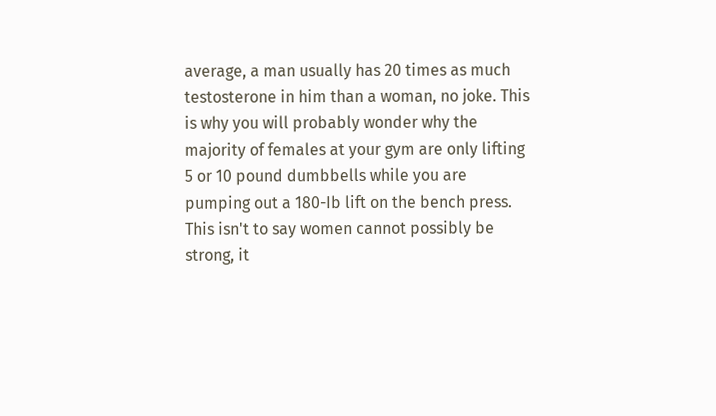average, a man usually has 20 times as much testosterone in him than a woman, no joke. This is why you will probably wonder why the majority of females at your gym are only lifting 5 or 10 pound dumbbells while you are pumping out a 180-Ib lift on the bench press. This isn't to say women cannot possibly be strong, it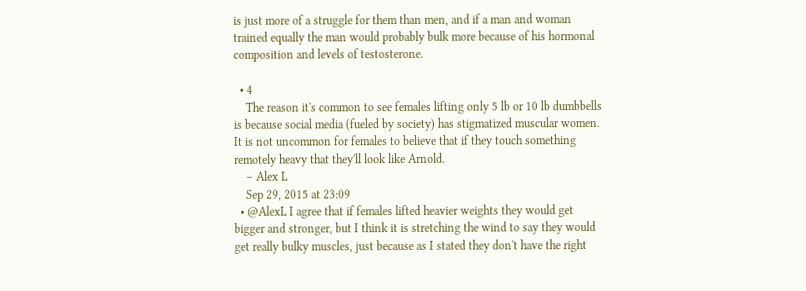is just more of a struggle for them than men, and if a man and woman trained equally the man would probably bulk more because of his hormonal composition and levels of testosterone.

  • 4
    The reason it's common to see females lifting only 5 lb or 10 lb dumbbells is because social media (fueled by society) has stigmatized muscular women. It is not uncommon for females to believe that if they touch something remotely heavy that they'll look like Arnold.
    – Alex L
    Sep 29, 2015 at 23:09
  • @AlexL I agree that if females lifted heavier weights they would get bigger and stronger, but I think it is stretching the wind to say they would get really bulky muscles, just because as I stated they don't have the right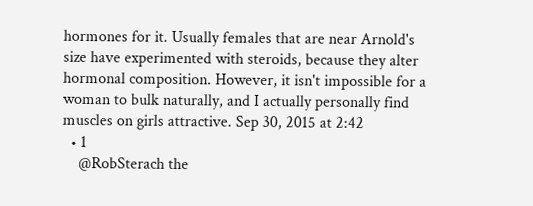hormones for it. Usually females that are near Arnold's size have experimented with steroids, because they alter hormonal composition. However, it isn't impossible for a woman to bulk naturally, and I actually personally find muscles on girls attractive. Sep 30, 2015 at 2:42
  • 1
    @RobSterach the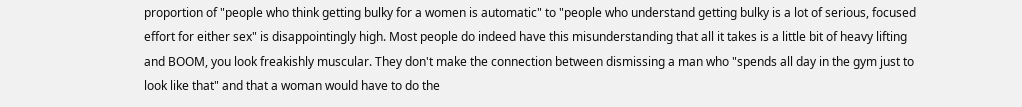proportion of "people who think getting bulky for a women is automatic" to "people who understand getting bulky is a lot of serious, focused effort for either sex" is disappointingly high. Most people do indeed have this misunderstanding that all it takes is a little bit of heavy lifting and BOOM, you look freakishly muscular. They don't make the connection between dismissing a man who "spends all day in the gym just to look like that" and that a woman would have to do the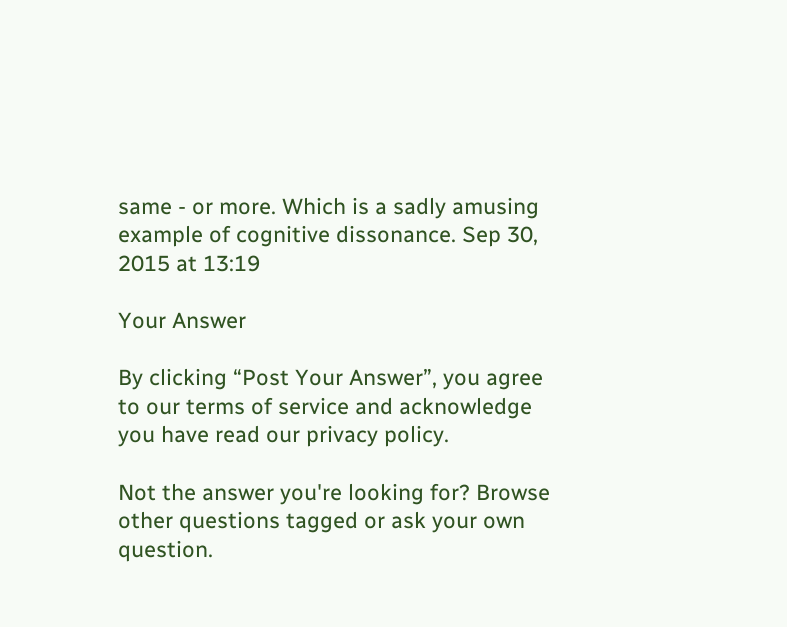same - or more. Which is a sadly amusing example of cognitive dissonance. Sep 30, 2015 at 13:19

Your Answer

By clicking “Post Your Answer”, you agree to our terms of service and acknowledge you have read our privacy policy.

Not the answer you're looking for? Browse other questions tagged or ask your own question.